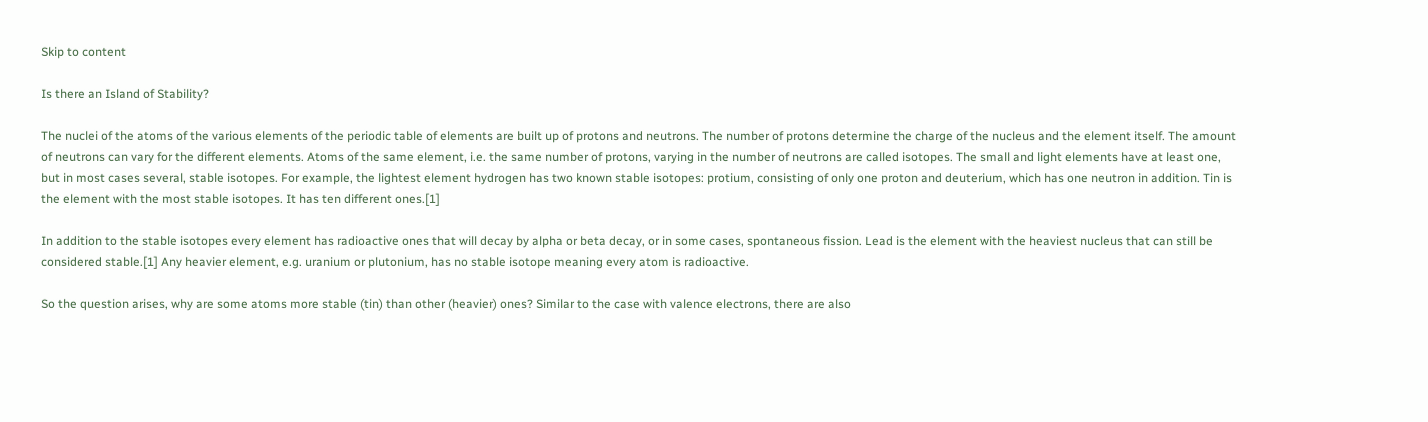Skip to content

Is there an Island of Stability?

The nuclei of the atoms of the various elements of the periodic table of elements are built up of protons and neutrons. The number of protons determine the charge of the nucleus and the element itself. The amount of neutrons can vary for the different elements. Atoms of the same element, i.e. the same number of protons, varying in the number of neutrons are called isotopes. The small and light elements have at least one, but in most cases several, stable isotopes. For example, the lightest element hydrogen has two known stable isotopes: protium, consisting of only one proton and deuterium, which has one neutron in addition. Tin is the element with the most stable isotopes. It has ten different ones.[1]

In addition to the stable isotopes every element has radioactive ones that will decay by alpha or beta decay, or in some cases, spontaneous fission. Lead is the element with the heaviest nucleus that can still be considered stable.[1] Any heavier element, e.g. uranium or plutonium, has no stable isotope meaning every atom is radioactive.

So the question arises, why are some atoms more stable (tin) than other (heavier) ones? Similar to the case with valence electrons, there are also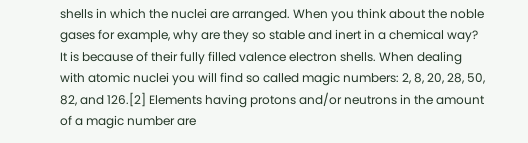shells in which the nuclei are arranged. When you think about the noble gases for example, why are they so stable and inert in a chemical way? It is because of their fully filled valence electron shells. When dealing with atomic nuclei you will find so called magic numbers: 2, 8, 20, 28, 50, 82, and 126.[2] Elements having protons and/or neutrons in the amount of a magic number are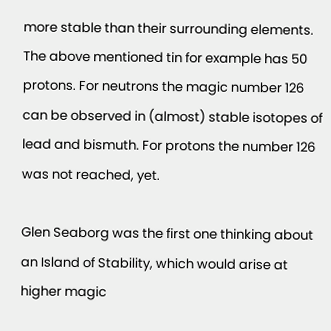more stable than their surrounding elements. The above mentioned tin for example has 50 protons. For neutrons the magic number 126 can be observed in (almost) stable isotopes of lead and bismuth. For protons the number 126 was not reached, yet.

Glen Seaborg was the first one thinking about an Island of Stability, which would arise at higher magic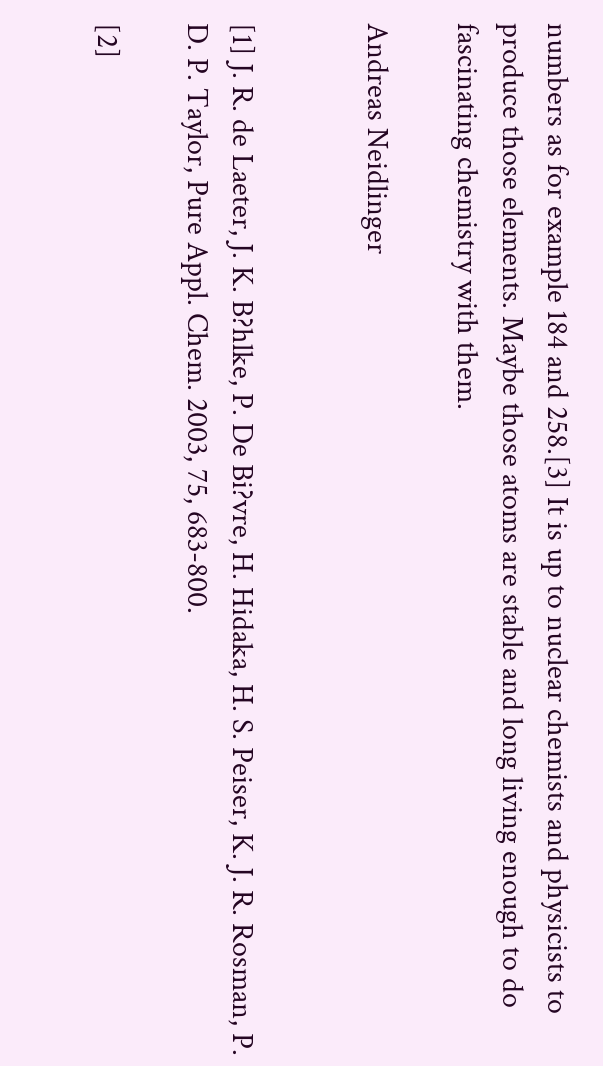numbers as for example 184 and 258.[3] It is up to nuclear chemists and physicists to produce those elements. Maybe those atoms are stable and long living enough to do fascinating chemistry with them.

Andreas Neidlinger


[1] J. R. de Laeter, J. K. B?hlke, P. De Bi?vre, H. Hidaka, H. S. Peiser, K. J. R. Rosman, P. D. P. Taylor, Pure Appl. Chem. 2003, 75, 683-800.

[2]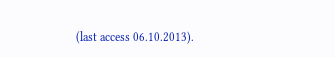(last access 06.10.2013).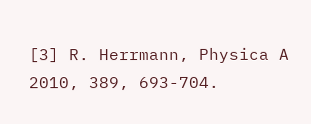[3] R. Herrmann, Physica A 2010, 389, 693-704.